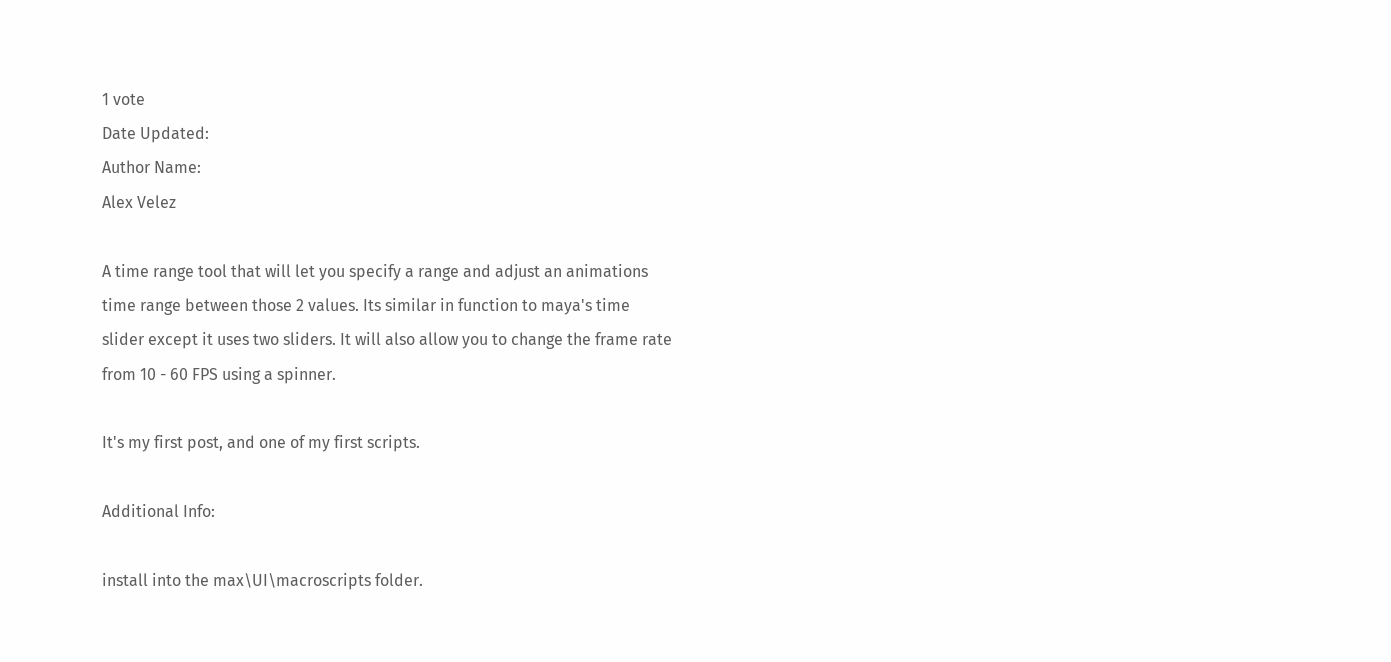1 vote
Date Updated:
Author Name:
Alex Velez

A time range tool that will let you specify a range and adjust an animations time range between those 2 values. Its similar in function to maya's time slider except it uses two sliders. It will also allow you to change the frame rate from 10 - 60 FPS using a spinner.

It's my first post, and one of my first scripts.

Additional Info:

install into the max\UI\macroscripts folder.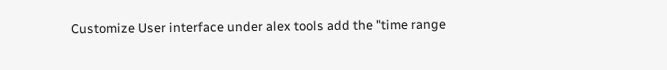Customize User interface under alex tools add the "time range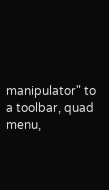manipulator" to a toolbar, quad menu,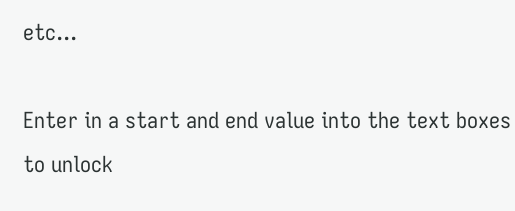etc...

Enter in a start and end value into the text boxes to unlock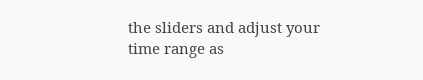the sliders and adjust your time range as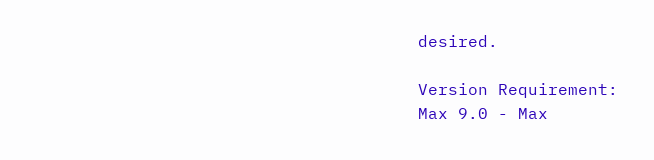desired.

Version Requirement:
Max 9.0 - Max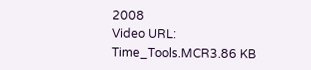2008
Video URL:
Time_Tools.MCR3.86 KB